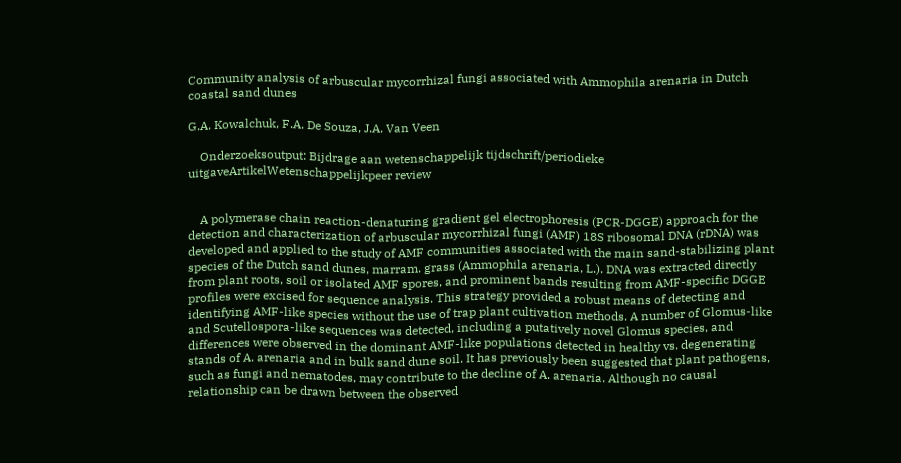Community analysis of arbuscular mycorrhizal fungi associated with Ammophila arenaria in Dutch coastal sand dunes

G.A. Kowalchuk, F.A. De Souza, J.A. Van Veen

    Onderzoeksoutput: Bijdrage aan wetenschappelijk tijdschrift/periodieke uitgaveArtikelWetenschappelijkpeer review


    A polymerase chain reaction-denaturing gradient gel electrophoresis (PCR-DGGE) approach for the detection and characterization of arbuscular mycorrhizal fungi (AMF) 18S ribosomal DNA (rDNA) was developed and applied to the study of AMF communities associated with the main sand-stabilizing plant species of the Dutch sand dunes, marram. grass (Ammophila arenaria, L.). DNA was extracted directly from plant roots, soil or isolated AMF spores, and prominent bands resulting from AMF-specific DGGE profiles were excised for sequence analysis. This strategy provided a robust means of detecting and identifying AMF-like species without the use of trap plant cultivation methods. A number of Glomus-like and Scutellospora-like sequences was detected, including a putatively novel Glomus species, and differences were observed in the dominant AMF-like populations detected in healthy vs. degenerating stands of A. arenaria and in bulk sand dune soil. It has previously been suggested that plant pathogens, such as fungi and nematodes, may contribute to the decline of A. arenaria. Although no causal relationship can be drawn between the observed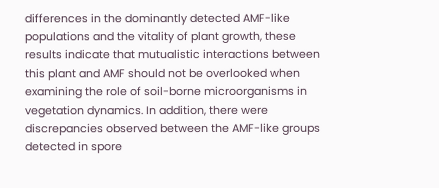differences in the dominantly detected AMF-like populations and the vitality of plant growth, these results indicate that mutualistic interactions between this plant and AMF should not be overlooked when examining the role of soil-borne microorganisms in vegetation dynamics. In addition, there were discrepancies observed between the AMF-like groups detected in spore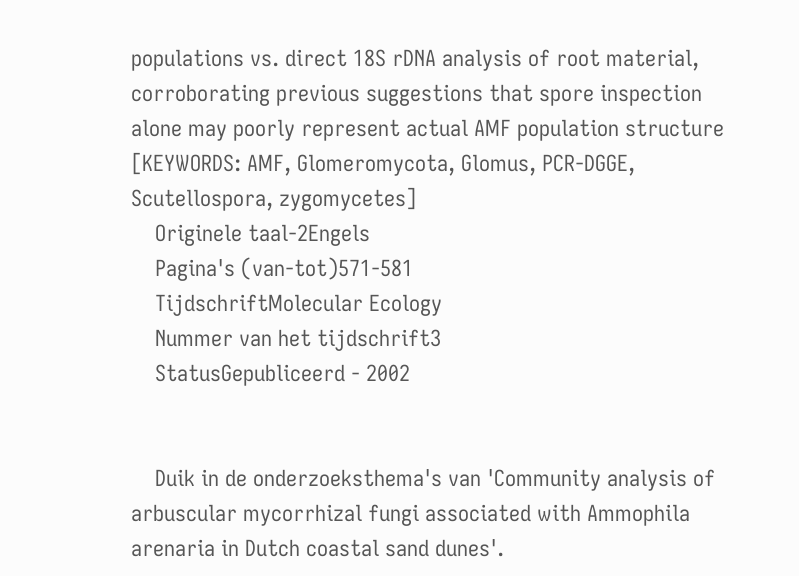populations vs. direct 18S rDNA analysis of root material, corroborating previous suggestions that spore inspection alone may poorly represent actual AMF population structure [KEYWORDS: AMF, Glomeromycota, Glomus, PCR-DGGE, Scutellospora, zygomycetes]
    Originele taal-2Engels
    Pagina's (van-tot)571-581
    TijdschriftMolecular Ecology
    Nummer van het tijdschrift3
    StatusGepubliceerd - 2002


    Duik in de onderzoeksthema's van 'Community analysis of arbuscular mycorrhizal fungi associated with Ammophila arenaria in Dutch coastal sand dunes'.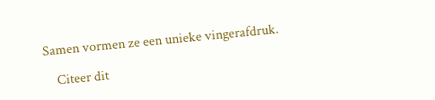Samen vormen ze een unieke vingerafdruk.

    Citeer dit